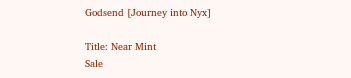Godsend [Journey into Nyx]

Title: Near Mint
Sale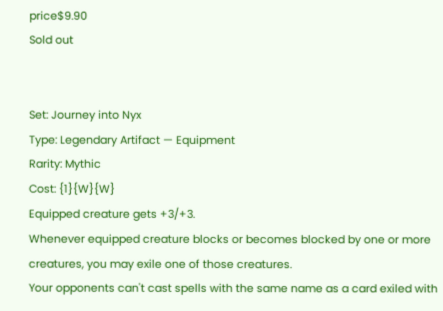price$9.90
Sold out


Set: Journey into Nyx
Type: Legendary Artifact — Equipment
Rarity: Mythic
Cost: {1}{W}{W}
Equipped creature gets +3/+3.
Whenever equipped creature blocks or becomes blocked by one or more creatures, you may exile one of those creatures.
Your opponents can't cast spells with the same name as a card exiled with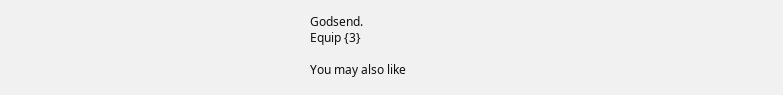Godsend.
Equip {3}

You may also like